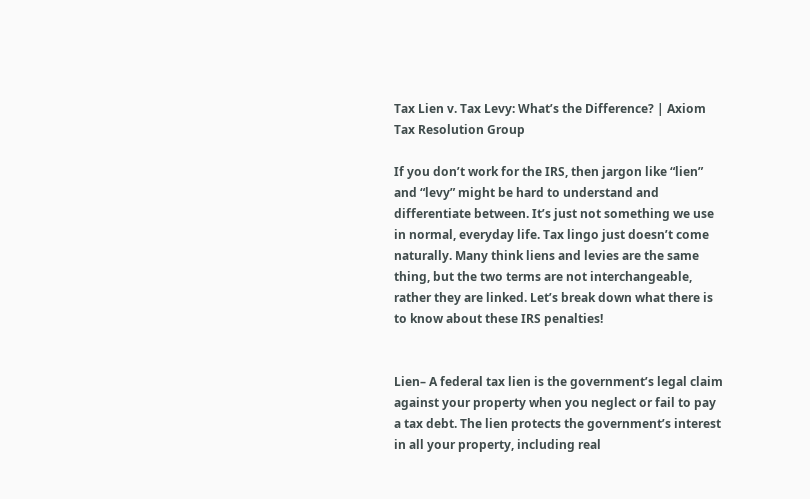Tax Lien v. Tax Levy: What’s the Difference? | Axiom Tax Resolution Group

If you don’t work for the IRS, then jargon like “lien” and “levy” might be hard to understand and differentiate between. It’s just not something we use in normal, everyday life. Tax lingo just doesn’t come naturally. Many think liens and levies are the same thing, but the two terms are not interchangeable, rather they are linked. Let’s break down what there is to know about these IRS penalties!


Lien– A federal tax lien is the government’s legal claim against your property when you neglect or fail to pay a tax debt. The lien protects the government’s interest in all your property, including real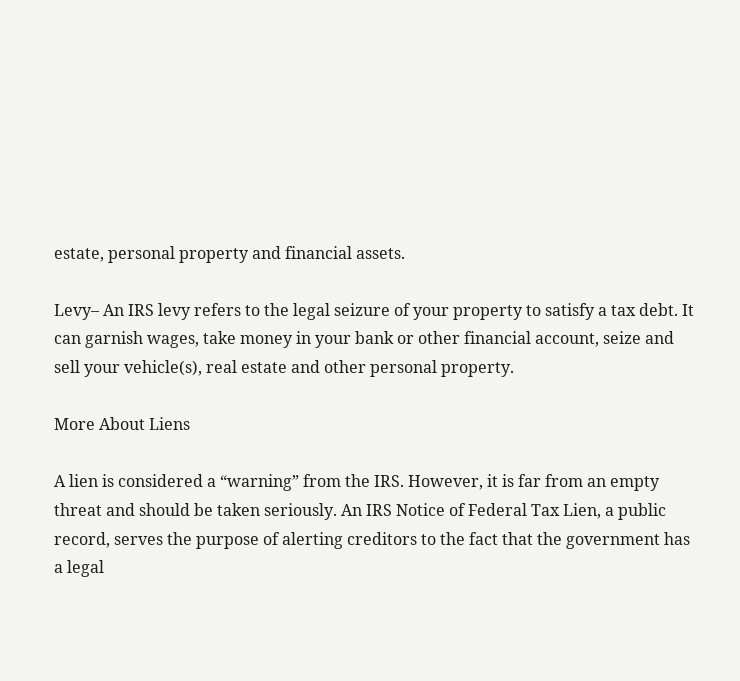estate, personal property and financial assets.

Levy– An IRS levy refers to the legal seizure of your property to satisfy a tax debt. It can garnish wages, take money in your bank or other financial account, seize and sell your vehicle(s), real estate and other personal property.

More About Liens

A lien is considered a “warning” from the IRS. However, it is far from an empty threat and should be taken seriously. An IRS Notice of Federal Tax Lien, a public record, serves the purpose of alerting creditors to the fact that the government has a legal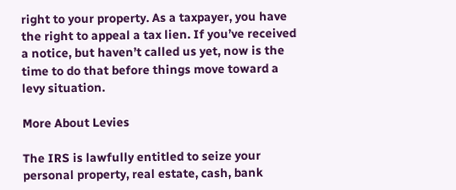right to your property. As a taxpayer, you have the right to appeal a tax lien. If you’ve received a notice, but haven’t called us yet, now is the time to do that before things move toward a levy situation.

More About Levies

The IRS is lawfully entitled to seize your personal property, real estate, cash, bank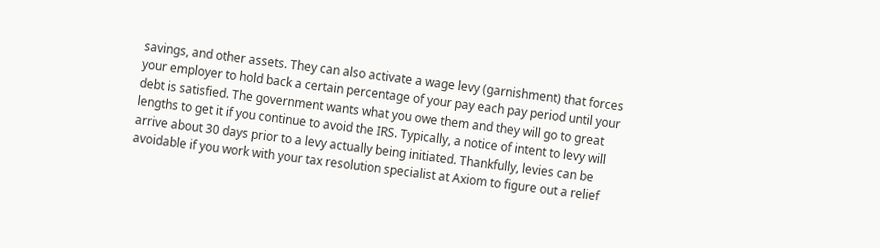savings, and other assets. They can also activate a wage levy (garnishment) that forces your employer to hold back a certain percentage of your pay each pay period until your debt is satisfied. The government wants what you owe them and they will go to great lengths to get it if you continue to avoid the IRS. Typically, a notice of intent to levy will arrive about 30 days prior to a levy actually being initiated. Thankfully, levies can be avoidable if you work with your tax resolution specialist at Axiom to figure out a relief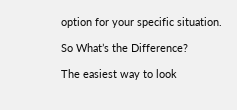option for your specific situation.

So What’s the Difference?

The easiest way to look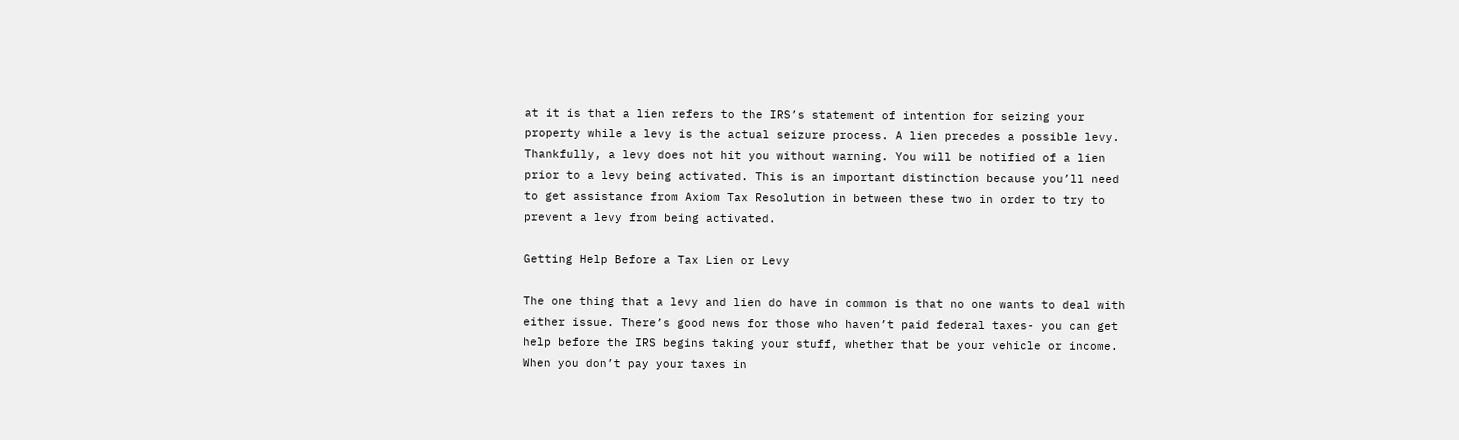at it is that a lien refers to the IRS’s statement of intention for seizing your property while a levy is the actual seizure process. A lien precedes a possible levy. Thankfully, a levy does not hit you without warning. You will be notified of a lien prior to a levy being activated. This is an important distinction because you’ll need to get assistance from Axiom Tax Resolution in between these two in order to try to prevent a levy from being activated.

Getting Help Before a Tax Lien or Levy

The one thing that a levy and lien do have in common is that no one wants to deal with either issue. There’s good news for those who haven’t paid federal taxes- you can get help before the IRS begins taking your stuff, whether that be your vehicle or income. When you don’t pay your taxes in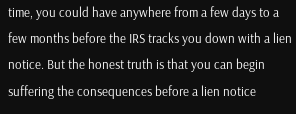time, you could have anywhere from a few days to a few months before the IRS tracks you down with a lien notice. But the honest truth is that you can begin suffering the consequences before a lien notice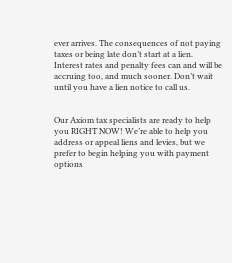ever arrives. The consequences of not paying taxes or being late don’t start at a lien. Interest rates and penalty fees can and will be accruing too, and much sooner. Don’t wait until you have a lien notice to call us.


Our Axiom tax specialists are ready to help you RIGHT NOW! We’re able to help you address or appeal liens and levies, but we prefer to begin helping you with payment options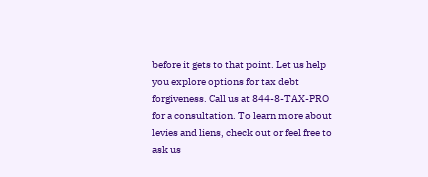before it gets to that point. Let us help you explore options for tax debt forgiveness. Call us at 844-8-TAX-PRO for a consultation. To learn more about levies and liens, check out or feel free to ask us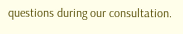questions during our consultation.